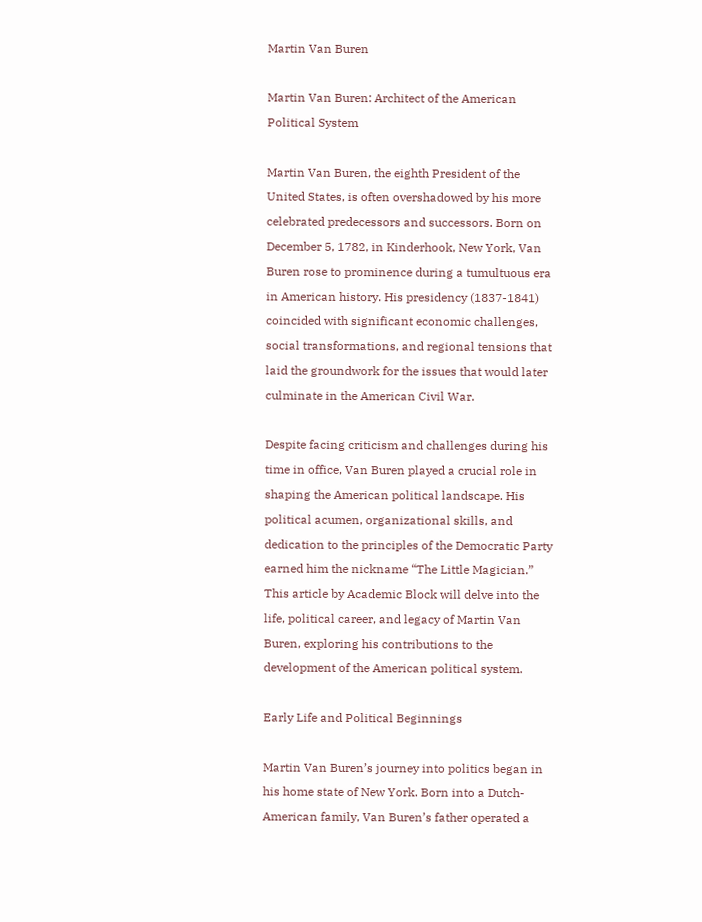Martin Van Buren

Martin Van Buren: Architect of the American Political System

Martin Van Buren, the eighth President of the United States, is often overshadowed by his more celebrated predecessors and successors. Born on December 5, 1782, in Kinderhook, New York, Van Buren rose to prominence during a tumultuous era in American history. His presidency (1837-1841) coincided with significant economic challenges, social transformations, and regional tensions that laid the groundwork for the issues that would later culminate in the American Civil War.

Despite facing criticism and challenges during his time in office, Van Buren played a crucial role in shaping the American political landscape. His political acumen, organizational skills, and dedication to the principles of the Democratic Party earned him the nickname “The Little Magician.” This article by Academic Block will delve into the life, political career, and legacy of Martin Van Buren, exploring his contributions to the development of the American political system.

Early Life and Political Beginnings

Martin Van Buren’s journey into politics began in his home state of New York. Born into a Dutch-American family, Van Buren’s father operated a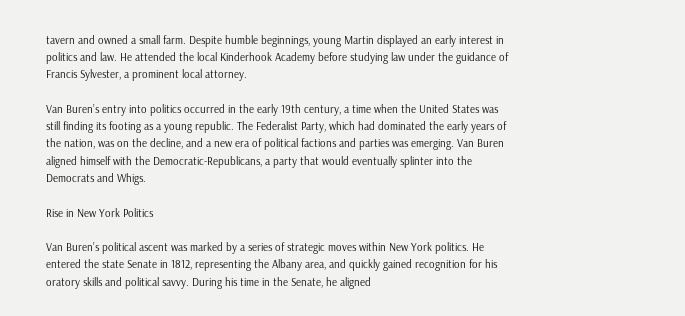tavern and owned a small farm. Despite humble beginnings, young Martin displayed an early interest in politics and law. He attended the local Kinderhook Academy before studying law under the guidance of Francis Sylvester, a prominent local attorney.

Van Buren’s entry into politics occurred in the early 19th century, a time when the United States was still finding its footing as a young republic. The Federalist Party, which had dominated the early years of the nation, was on the decline, and a new era of political factions and parties was emerging. Van Buren aligned himself with the Democratic-Republicans, a party that would eventually splinter into the Democrats and Whigs.

Rise in New York Politics

Van Buren’s political ascent was marked by a series of strategic moves within New York politics. He entered the state Senate in 1812, representing the Albany area, and quickly gained recognition for his oratory skills and political savvy. During his time in the Senate, he aligned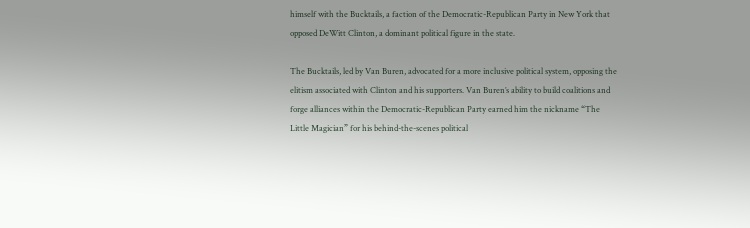himself with the Bucktails, a faction of the Democratic-Republican Party in New York that opposed DeWitt Clinton, a dominant political figure in the state.

The Bucktails, led by Van Buren, advocated for a more inclusive political system, opposing the elitism associated with Clinton and his supporters. Van Buren’s ability to build coalitions and forge alliances within the Democratic-Republican Party earned him the nickname “The Little Magician” for his behind-the-scenes political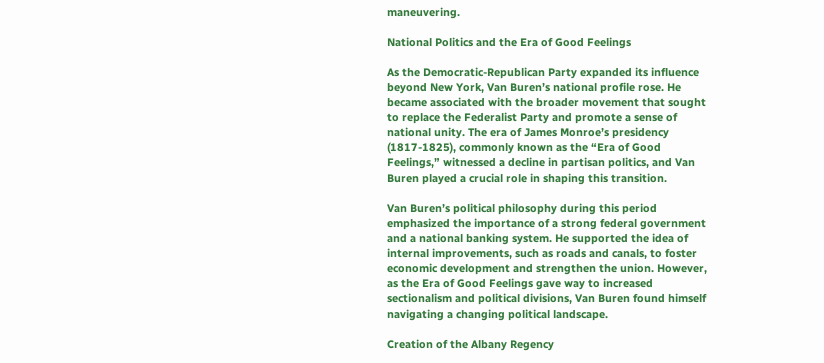maneuvering.

National Politics and the Era of Good Feelings

As the Democratic-Republican Party expanded its influence beyond New York, Van Buren’s national profile rose. He became associated with the broader movement that sought to replace the Federalist Party and promote a sense of national unity. The era of James Monroe’s presidency (1817-1825), commonly known as the “Era of Good Feelings,” witnessed a decline in partisan politics, and Van Buren played a crucial role in shaping this transition.

Van Buren’s political philosophy during this period emphasized the importance of a strong federal government and a national banking system. He supported the idea of internal improvements, such as roads and canals, to foster economic development and strengthen the union. However, as the Era of Good Feelings gave way to increased sectionalism and political divisions, Van Buren found himself navigating a changing political landscape.

Creation of the Albany Regency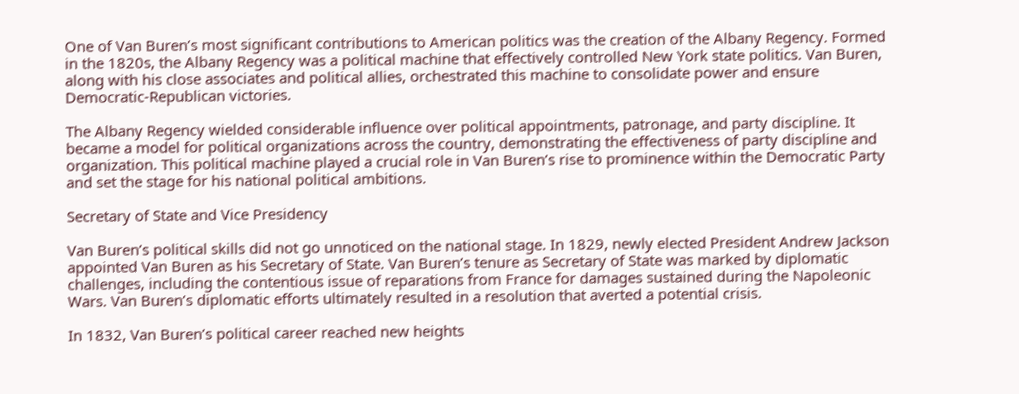One of Van Buren’s most significant contributions to American politics was the creation of the Albany Regency. Formed in the 1820s, the Albany Regency was a political machine that effectively controlled New York state politics. Van Buren, along with his close associates and political allies, orchestrated this machine to consolidate power and ensure Democratic-Republican victories.

The Albany Regency wielded considerable influence over political appointments, patronage, and party discipline. It became a model for political organizations across the country, demonstrating the effectiveness of party discipline and organization. This political machine played a crucial role in Van Buren’s rise to prominence within the Democratic Party and set the stage for his national political ambitions.

Secretary of State and Vice Presidency

Van Buren’s political skills did not go unnoticed on the national stage. In 1829, newly elected President Andrew Jackson appointed Van Buren as his Secretary of State. Van Buren’s tenure as Secretary of State was marked by diplomatic challenges, including the contentious issue of reparations from France for damages sustained during the Napoleonic Wars. Van Buren’s diplomatic efforts ultimately resulted in a resolution that averted a potential crisis.

In 1832, Van Buren’s political career reached new heights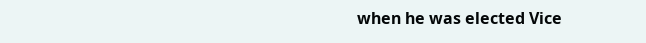when he was elected Vice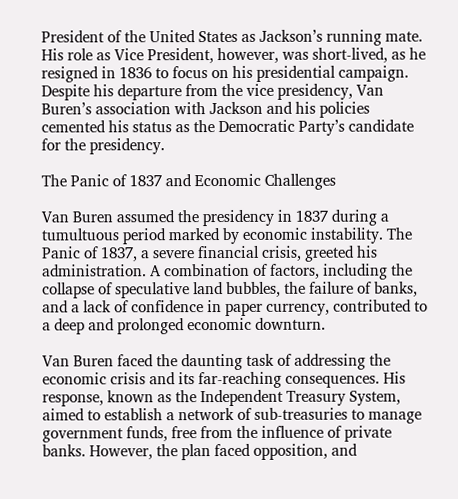President of the United States as Jackson’s running mate. His role as Vice President, however, was short-lived, as he resigned in 1836 to focus on his presidential campaign. Despite his departure from the vice presidency, Van Buren’s association with Jackson and his policies cemented his status as the Democratic Party’s candidate for the presidency.

The Panic of 1837 and Economic Challenges

Van Buren assumed the presidency in 1837 during a tumultuous period marked by economic instability. The Panic of 1837, a severe financial crisis, greeted his administration. A combination of factors, including the collapse of speculative land bubbles, the failure of banks, and a lack of confidence in paper currency, contributed to a deep and prolonged economic downturn.

Van Buren faced the daunting task of addressing the economic crisis and its far-reaching consequences. His response, known as the Independent Treasury System, aimed to establish a network of sub-treasuries to manage government funds, free from the influence of private banks. However, the plan faced opposition, and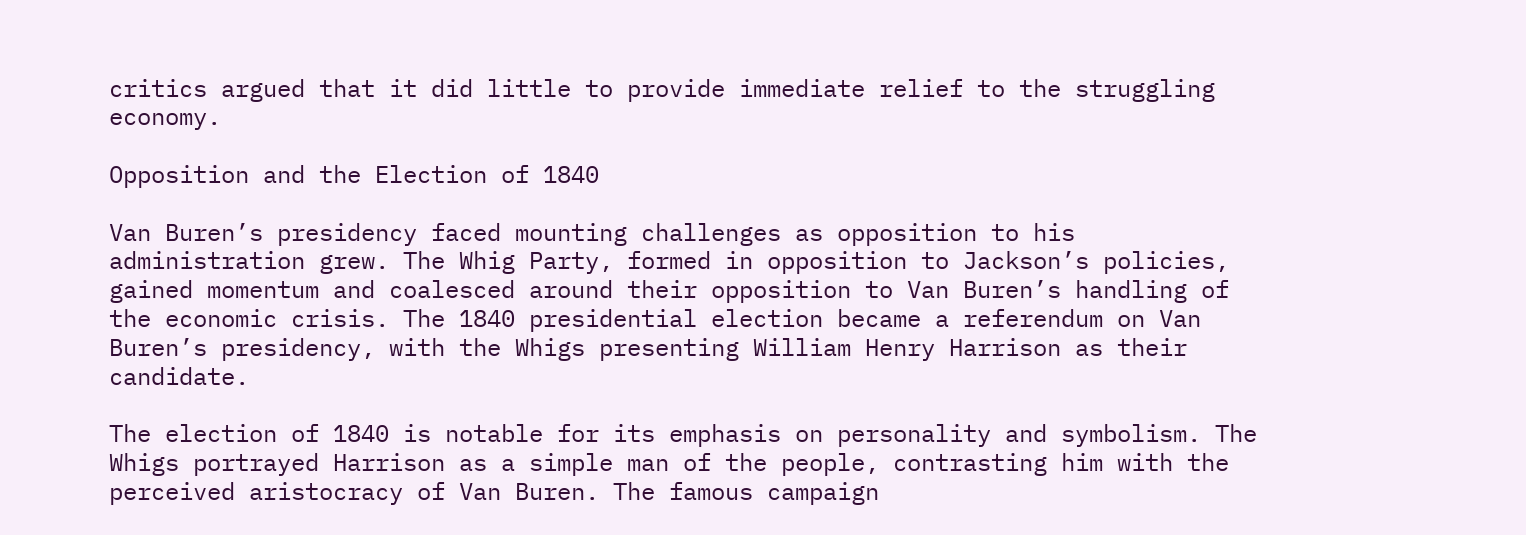critics argued that it did little to provide immediate relief to the struggling economy.

Opposition and the Election of 1840

Van Buren’s presidency faced mounting challenges as opposition to his administration grew. The Whig Party, formed in opposition to Jackson’s policies, gained momentum and coalesced around their opposition to Van Buren’s handling of the economic crisis. The 1840 presidential election became a referendum on Van Buren’s presidency, with the Whigs presenting William Henry Harrison as their candidate.

The election of 1840 is notable for its emphasis on personality and symbolism. The Whigs portrayed Harrison as a simple man of the people, contrasting him with the perceived aristocracy of Van Buren. The famous campaign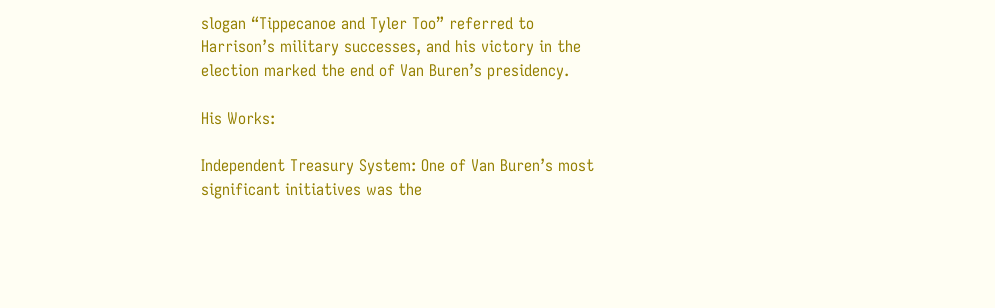slogan “Tippecanoe and Tyler Too” referred to Harrison’s military successes, and his victory in the election marked the end of Van Buren’s presidency.

His Works:

Independent Treasury System: One of Van Buren’s most significant initiatives was the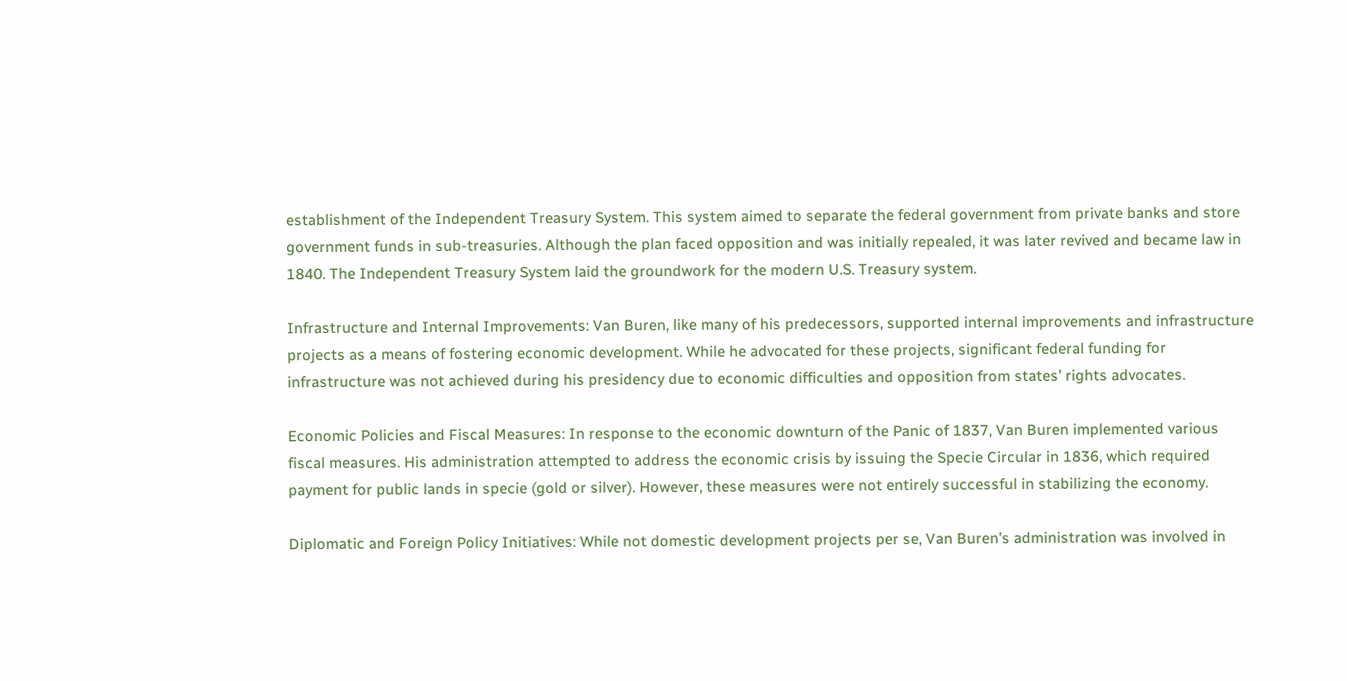establishment of the Independent Treasury System. This system aimed to separate the federal government from private banks and store government funds in sub-treasuries. Although the plan faced opposition and was initially repealed, it was later revived and became law in 1840. The Independent Treasury System laid the groundwork for the modern U.S. Treasury system.

Infrastructure and Internal Improvements: Van Buren, like many of his predecessors, supported internal improvements and infrastructure projects as a means of fostering economic development. While he advocated for these projects, significant federal funding for infrastructure was not achieved during his presidency due to economic difficulties and opposition from states’ rights advocates.

Economic Policies and Fiscal Measures: In response to the economic downturn of the Panic of 1837, Van Buren implemented various fiscal measures. His administration attempted to address the economic crisis by issuing the Specie Circular in 1836, which required payment for public lands in specie (gold or silver). However, these measures were not entirely successful in stabilizing the economy.

Diplomatic and Foreign Policy Initiatives: While not domestic development projects per se, Van Buren’s administration was involved in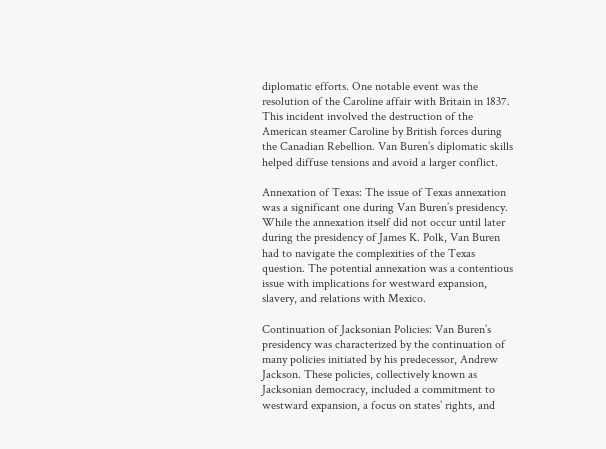diplomatic efforts. One notable event was the resolution of the Caroline affair with Britain in 1837. This incident involved the destruction of the American steamer Caroline by British forces during the Canadian Rebellion. Van Buren’s diplomatic skills helped diffuse tensions and avoid a larger conflict.

Annexation of Texas: The issue of Texas annexation was a significant one during Van Buren’s presidency. While the annexation itself did not occur until later during the presidency of James K. Polk, Van Buren had to navigate the complexities of the Texas question. The potential annexation was a contentious issue with implications for westward expansion, slavery, and relations with Mexico.

Continuation of Jacksonian Policies: Van Buren’s presidency was characterized by the continuation of many policies initiated by his predecessor, Andrew Jackson. These policies, collectively known as Jacksonian democracy, included a commitment to westward expansion, a focus on states’ rights, and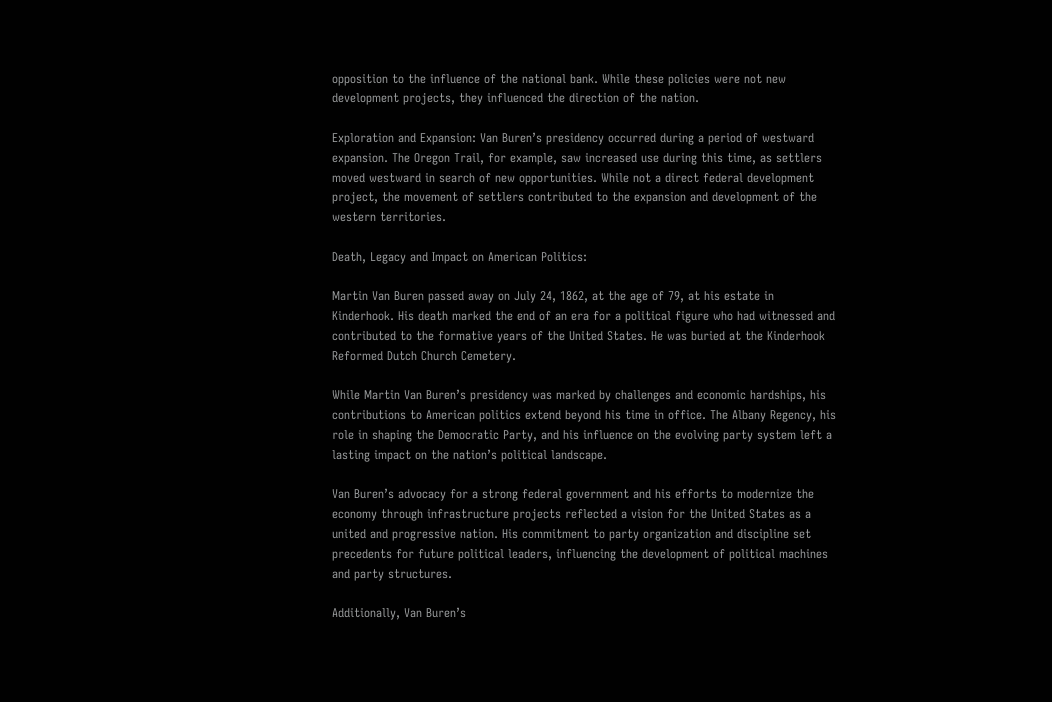opposition to the influence of the national bank. While these policies were not new development projects, they influenced the direction of the nation.

Exploration and Expansion: Van Buren’s presidency occurred during a period of westward expansion. The Oregon Trail, for example, saw increased use during this time, as settlers moved westward in search of new opportunities. While not a direct federal development project, the movement of settlers contributed to the expansion and development of the western territories.

Death, Legacy and Impact on American Politics:

Martin Van Buren passed away on July 24, 1862, at the age of 79, at his estate in Kinderhook. His death marked the end of an era for a political figure who had witnessed and contributed to the formative years of the United States. He was buried at the Kinderhook Reformed Dutch Church Cemetery.

While Martin Van Buren’s presidency was marked by challenges and economic hardships, his contributions to American politics extend beyond his time in office. The Albany Regency, his role in shaping the Democratic Party, and his influence on the evolving party system left a lasting impact on the nation’s political landscape.

Van Buren’s advocacy for a strong federal government and his efforts to modernize the economy through infrastructure projects reflected a vision for the United States as a united and progressive nation. His commitment to party organization and discipline set precedents for future political leaders, influencing the development of political machines and party structures.

Additionally, Van Buren’s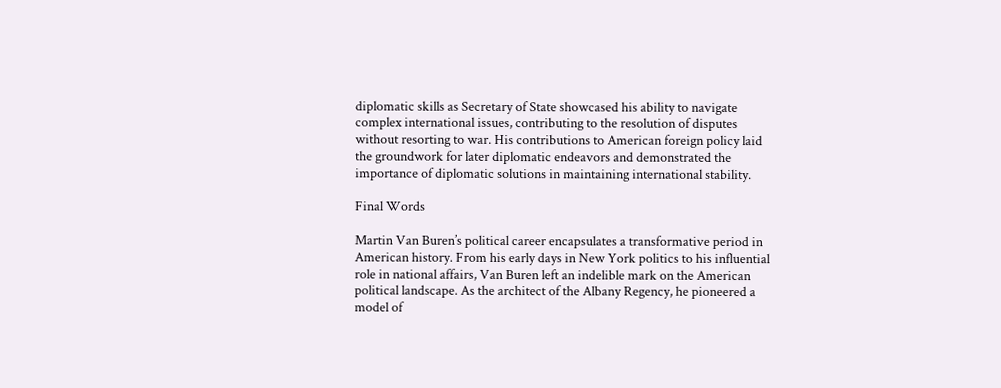diplomatic skills as Secretary of State showcased his ability to navigate complex international issues, contributing to the resolution of disputes without resorting to war. His contributions to American foreign policy laid the groundwork for later diplomatic endeavors and demonstrated the importance of diplomatic solutions in maintaining international stability.

Final Words

Martin Van Buren’s political career encapsulates a transformative period in American history. From his early days in New York politics to his influential role in national affairs, Van Buren left an indelible mark on the American political landscape. As the architect of the Albany Regency, he pioneered a model of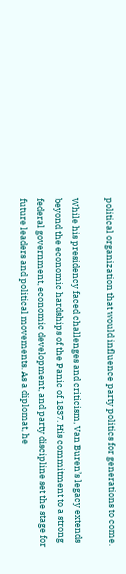political organization that would influence party politics for generations to come.

While his presidency faced challenges and criticism, Van Buren’s legacy extends beyond the economic hardships of the Panic of 1837. His commitment to a strong federal government, economic development, and party discipline set the stage for future leaders and political movements. As a diplomat, he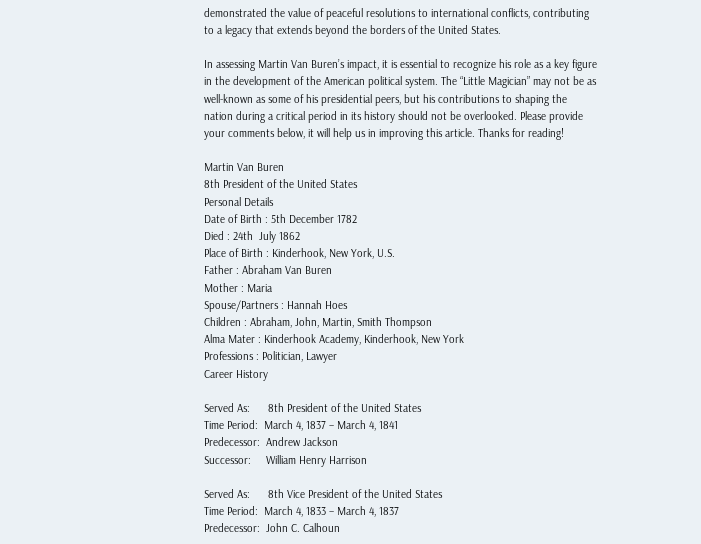demonstrated the value of peaceful resolutions to international conflicts, contributing to a legacy that extends beyond the borders of the United States.

In assessing Martin Van Buren’s impact, it is essential to recognize his role as a key figure in the development of the American political system. The “Little Magician” may not be as well-known as some of his presidential peers, but his contributions to shaping the nation during a critical period in its history should not be overlooked. Please provide your comments below, it will help us in improving this article. Thanks for reading!

Martin Van Buren
8th President of the United States
Personal Details
Date of Birth : 5th December 1782
Died : 24th  July 1862
Place of Birth : Kinderhook, New York, U.S.
Father : Abraham Van Buren
Mother : Maria
Spouse/Partners : Hannah Hoes
Children : Abraham, John, Martin, Smith Thompson
Alma Mater : Kinderhook Academy, Kinderhook, New York
Professions : Politician, Lawyer
Career History

Served As:      8th President of the United States
Time Period:  March 4, 1837 – March 4, 1841
Predecessor:  Andrew Jackson
Successor:     William Henry Harrison

Served As:      8th Vice President of the United States
Time Period:  March 4, 1833 – March 4, 1837
Predecessor:  John C. Calhoun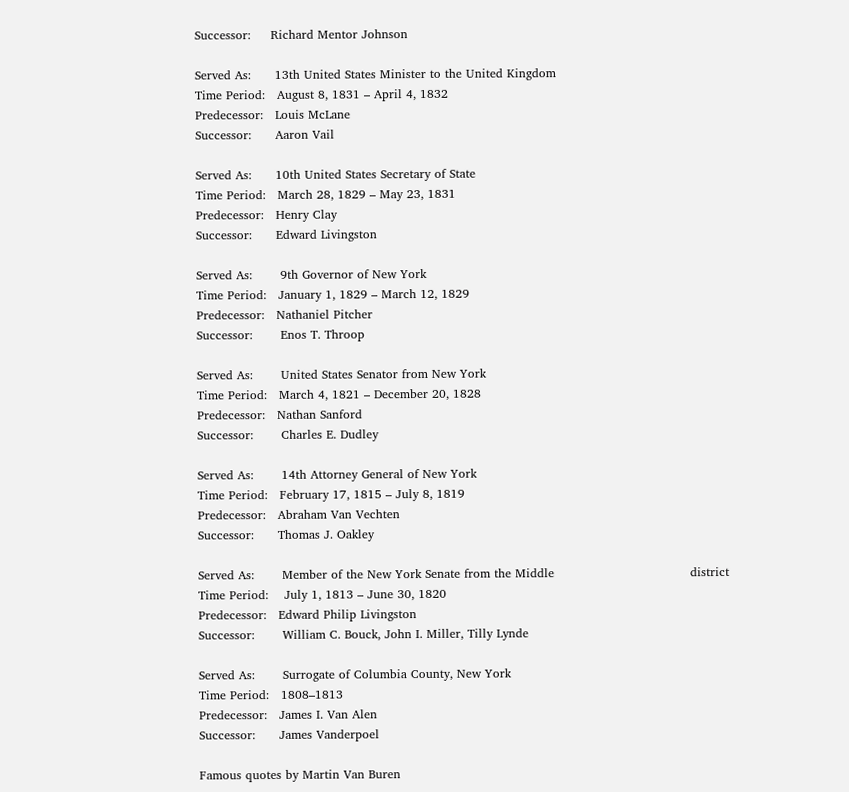Successor:     Richard Mentor Johnson

Served As:      13th United States Minister to the United Kingdom
Time Period:   August 8, 1831 – April 4, 1832
Predecessor:   Louis McLane
Successor:      Aaron Vail

Served As:      10th United States Secretary of State
Time Period:   March 28, 1829 – May 23, 1831
Predecessor:   Henry Clay
Successor:      Edward Livingston

Served As:       9th Governor of New York
Time Period:   January 1, 1829 – March 12, 1829
Predecessor:   Nathaniel Pitcher
Successor:       Enos T. Throop

Served As:       United States Senator from New York
Time Period:   March 4, 1821 – December 20, 1828
Predecessor:   Nathan Sanford
Successor:       Charles E. Dudley

Served As:       14th Attorney General of New York
Time Period:   February 17, 1815 – July 8, 1819
Predecessor:   Abraham Van Vechten
Successor:      Thomas J. Oakley

Served As:       Member of the New York Senate from the Middle                                  district
Time Period:    July 1, 1813 – June 30, 1820
Predecessor:   Edward Philip Livingston
Successor:       William C. Bouck, John I. Miller, Tilly Lynde

Served As:       Surrogate of Columbia County, New York
Time Period:   1808–1813
Predecessor:   James I. Van Alen
Successor:      James Vanderpoel

Famous quotes by Martin Van Buren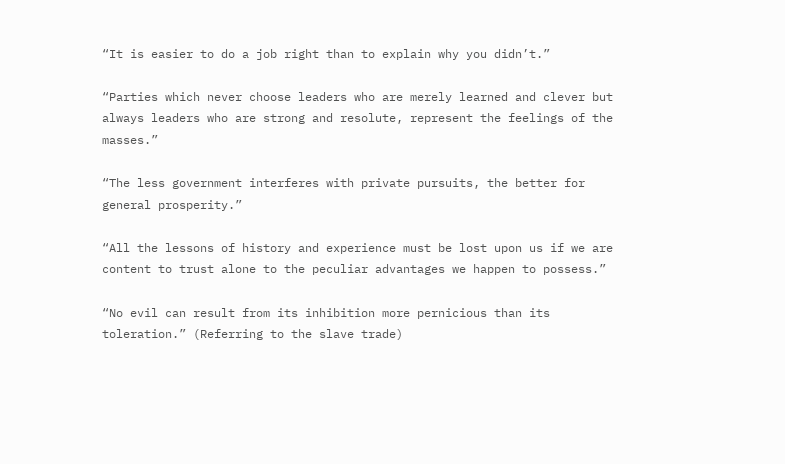“It is easier to do a job right than to explain why you didn’t.”

“Parties which never choose leaders who are merely learned and clever but always leaders who are strong and resolute, represent the feelings of the masses.”

“The less government interferes with private pursuits, the better for general prosperity.”

“All the lessons of history and experience must be lost upon us if we are content to trust alone to the peculiar advantages we happen to possess.”

“No evil can result from its inhibition more pernicious than its toleration.” (Referring to the slave trade)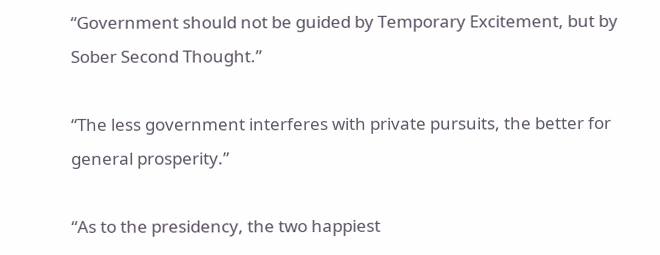“Government should not be guided by Temporary Excitement, but by Sober Second Thought.”

“The less government interferes with private pursuits, the better for general prosperity.”

“As to the presidency, the two happiest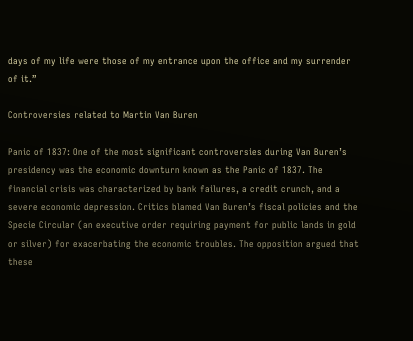days of my life were those of my entrance upon the office and my surrender of it.”

Controversies related to Martin Van Buren

Panic of 1837: One of the most significant controversies during Van Buren’s presidency was the economic downturn known as the Panic of 1837. The financial crisis was characterized by bank failures, a credit crunch, and a severe economic depression. Critics blamed Van Buren’s fiscal policies and the Specie Circular (an executive order requiring payment for public lands in gold or silver) for exacerbating the economic troubles. The opposition argued that these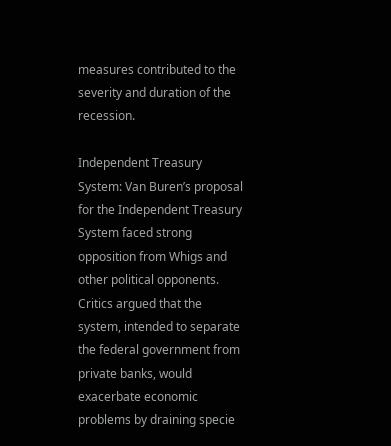measures contributed to the severity and duration of the recession.

Independent Treasury System: Van Buren’s proposal for the Independent Treasury System faced strong opposition from Whigs and other political opponents. Critics argued that the system, intended to separate the federal government from private banks, would exacerbate economic problems by draining specie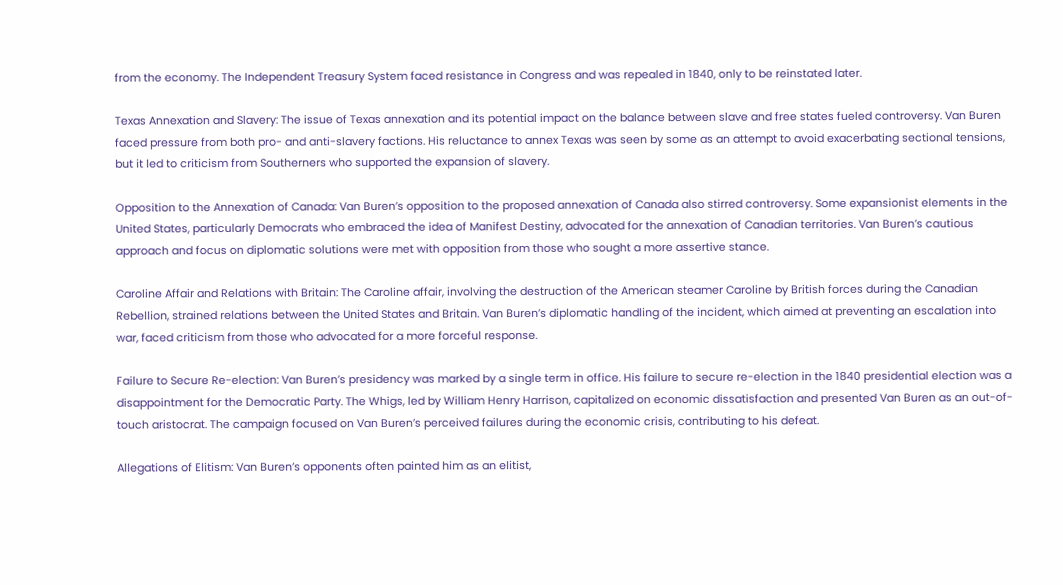from the economy. The Independent Treasury System faced resistance in Congress and was repealed in 1840, only to be reinstated later.

Texas Annexation and Slavery: The issue of Texas annexation and its potential impact on the balance between slave and free states fueled controversy. Van Buren faced pressure from both pro- and anti-slavery factions. His reluctance to annex Texas was seen by some as an attempt to avoid exacerbating sectional tensions, but it led to criticism from Southerners who supported the expansion of slavery.

Opposition to the Annexation of Canada: Van Buren’s opposition to the proposed annexation of Canada also stirred controversy. Some expansionist elements in the United States, particularly Democrats who embraced the idea of Manifest Destiny, advocated for the annexation of Canadian territories. Van Buren’s cautious approach and focus on diplomatic solutions were met with opposition from those who sought a more assertive stance.

Caroline Affair and Relations with Britain: The Caroline affair, involving the destruction of the American steamer Caroline by British forces during the Canadian Rebellion, strained relations between the United States and Britain. Van Buren’s diplomatic handling of the incident, which aimed at preventing an escalation into war, faced criticism from those who advocated for a more forceful response.

Failure to Secure Re-election: Van Buren’s presidency was marked by a single term in office. His failure to secure re-election in the 1840 presidential election was a disappointment for the Democratic Party. The Whigs, led by William Henry Harrison, capitalized on economic dissatisfaction and presented Van Buren as an out-of-touch aristocrat. The campaign focused on Van Buren’s perceived failures during the economic crisis, contributing to his defeat.

Allegations of Elitism: Van Buren’s opponents often painted him as an elitist,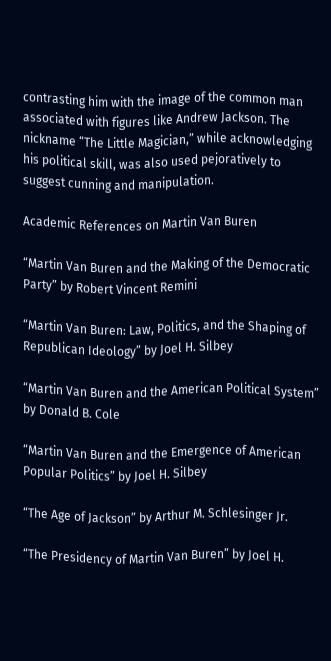contrasting him with the image of the common man associated with figures like Andrew Jackson. The nickname “The Little Magician,” while acknowledging his political skill, was also used pejoratively to suggest cunning and manipulation.

Academic References on Martin Van Buren

“Martin Van Buren and the Making of the Democratic Party” by Robert Vincent Remini

“Martin Van Buren: Law, Politics, and the Shaping of Republican Ideology” by Joel H. Silbey

“Martin Van Buren and the American Political System” by Donald B. Cole

“Martin Van Buren and the Emergence of American Popular Politics” by Joel H. Silbey

“The Age of Jackson” by Arthur M. Schlesinger Jr.

“The Presidency of Martin Van Buren” by Joel H.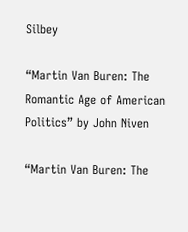Silbey

“Martin Van Buren: The Romantic Age of American Politics” by John Niven

“Martin Van Buren: The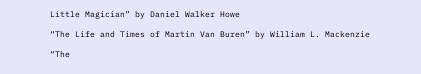Little Magician” by Daniel Walker Howe

“The Life and Times of Martin Van Buren” by William L. Mackenzie

“The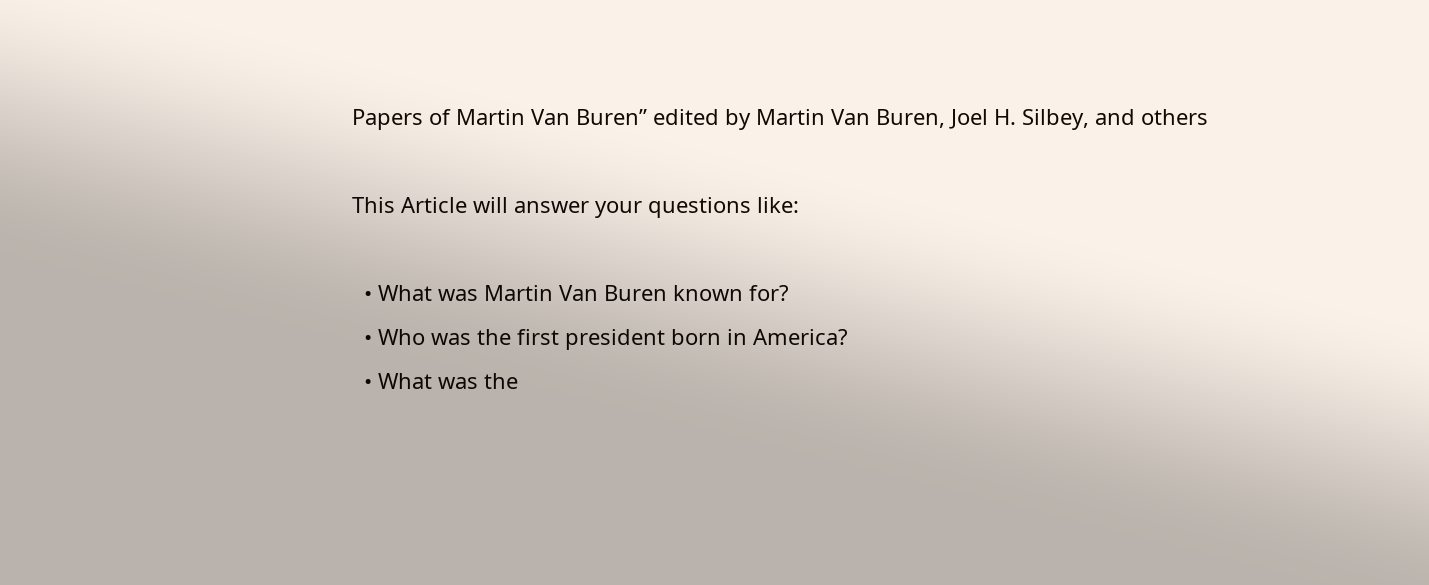Papers of Martin Van Buren” edited by Martin Van Buren, Joel H. Silbey, and others

This Article will answer your questions like:

  • What was Martin Van Buren known for?
  • Who was the first president born in America?
  • What was the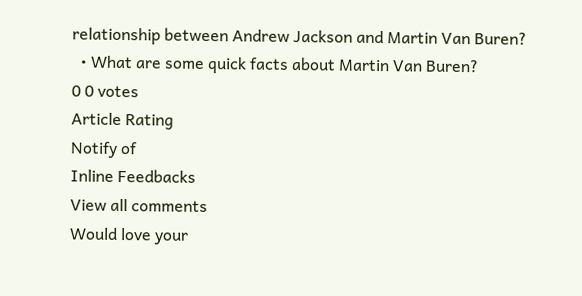relationship between Andrew Jackson and Martin Van Buren?
  • What are some quick facts about Martin Van Buren?
0 0 votes
Article Rating
Notify of
Inline Feedbacks
View all comments
Would love your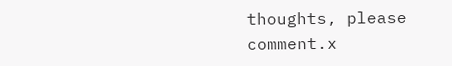thoughts, please comment.x